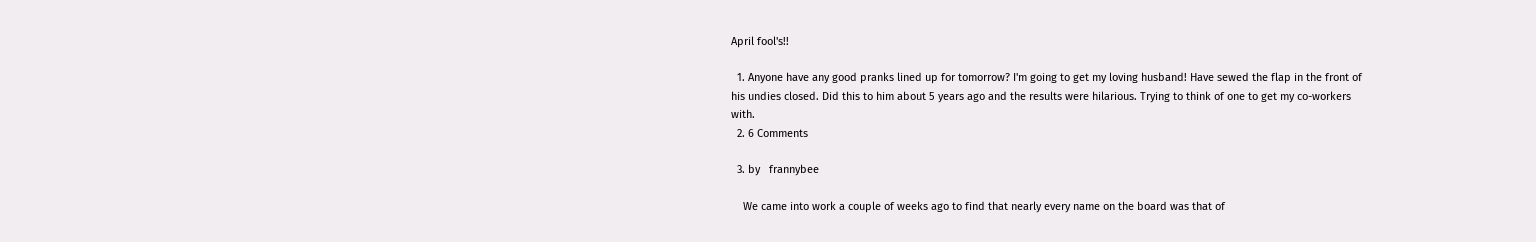April fool's!!

  1. Anyone have any good pranks lined up for tomorrow? I'm going to get my loving husband! Have sewed the flap in the front of his undies closed. Did this to him about 5 years ago and the results were hilarious. Trying to think of one to get my co-workers with.
  2. 6 Comments

  3. by   frannybee

    We came into work a couple of weeks ago to find that nearly every name on the board was that of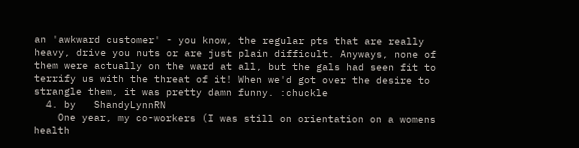an 'awkward customer' - you know, the regular pts that are really heavy, drive you nuts or are just plain difficult. Anyways, none of them were actually on the ward at all, but the gals had seen fit to terrify us with the threat of it! When we'd got over the desire to strangle them, it was pretty damn funny. :chuckle
  4. by   ShandyLynnRN
    One year, my co-workers (I was still on orientation on a womens health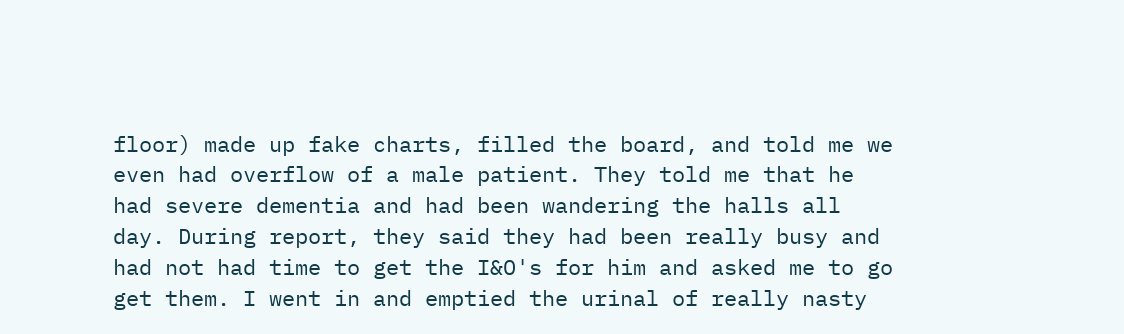floor) made up fake charts, filled the board, and told me we even had overflow of a male patient. They told me that he had severe dementia and had been wandering the halls all day. During report, they said they had been really busy and had not had time to get the I&O's for him and asked me to go get them. I went in and emptied the urinal of really nasty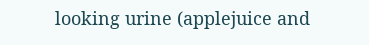looking urine (applejuice and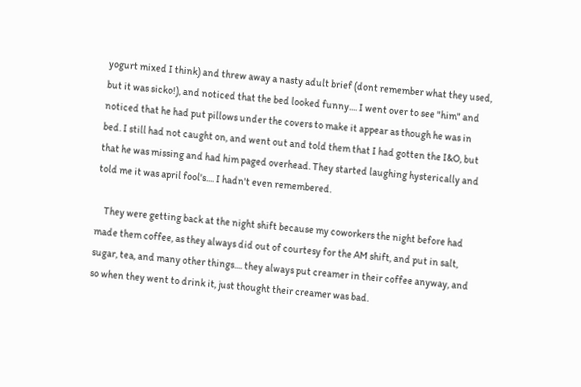yogurt mixed I think) and threw away a nasty adult brief (dont remember what they used, but it was sicko!), and noticed that the bed looked funny.... I went over to see "him" and noticed that he had put pillows under the covers to make it appear as though he was in bed. I still had not caught on, and went out and told them that I had gotten the I&O, but that he was missing and had him paged overhead. They started laughing hysterically and told me it was april fool's.... I hadn't even remembered.

    They were getting back at the night shift because my coworkers the night before had made them coffee, as they always did out of courtesy for the AM shift, and put in salt, sugar, tea, and many other things.... they always put creamer in their coffee anyway, and so when they went to drink it, just thought their creamer was bad.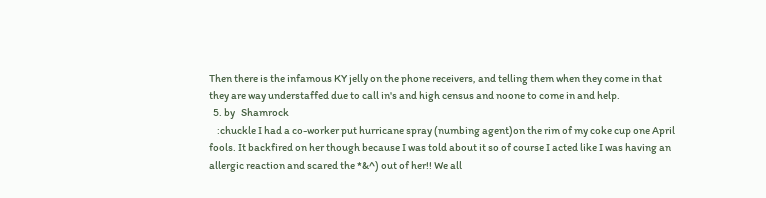Then there is the infamous KY jelly on the phone receivers, and telling them when they come in that they are way understaffed due to call in's and high census and noone to come in and help.
  5. by   Shamrock
    :chuckle I had a co-worker put hurricane spray (numbing agent)on the rim of my coke cup one April fools. It backfired on her though because I was told about it so of course I acted like I was having an allergic reaction and scared the *&^) out of her!! We all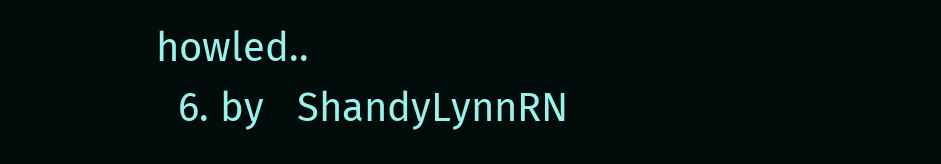howled..
  6. by   ShandyLynnRN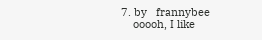7. by   frannybee
    ooooh, I like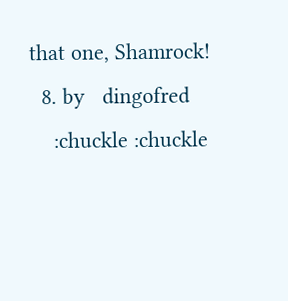that one, Shamrock!
  8. by   dingofred
    :chuckle :chuckle